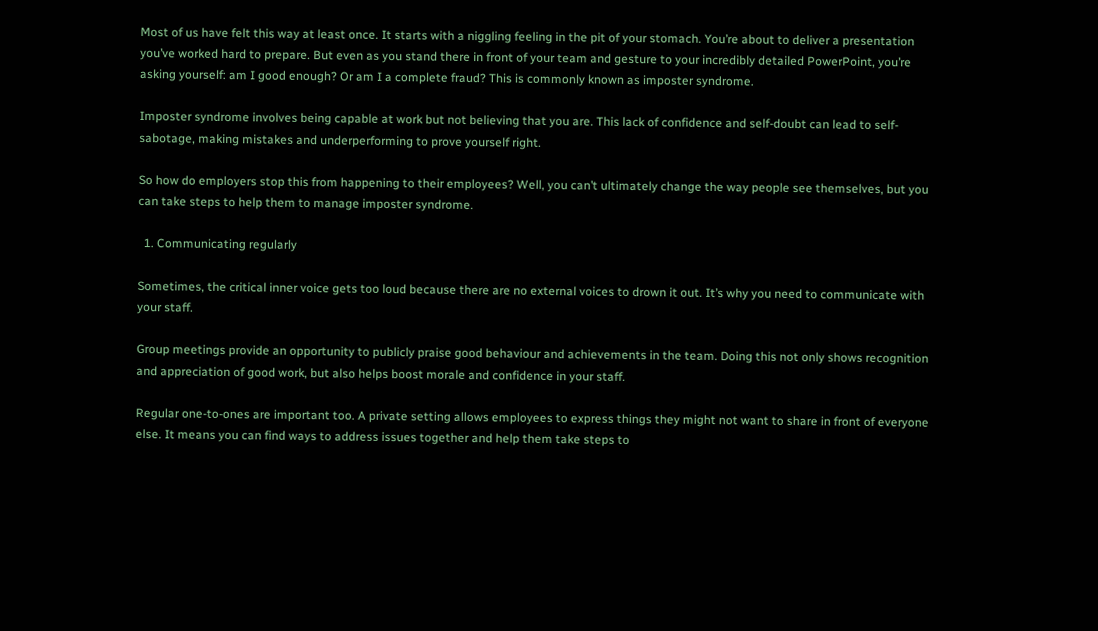Most of us have felt this way at least once. It starts with a niggling feeling in the pit of your stomach. You’re about to deliver a presentation you’ve worked hard to prepare. But even as you stand there in front of your team and gesture to your incredibly detailed PowerPoint, you’re asking yourself: am I good enough? Or am I a complete fraud? This is commonly known as imposter syndrome.

Imposter syndrome involves being capable at work but not believing that you are. This lack of confidence and self-doubt can lead to self-sabotage, making mistakes and underperforming to prove yourself right.

So how do employers stop this from happening to their employees? Well, you can’t ultimately change the way people see themselves, but you can take steps to help them to manage imposter syndrome.

  1. Communicating regularly

Sometimes, the critical inner voice gets too loud because there are no external voices to drown it out. It’s why you need to communicate with your staff.

Group meetings provide an opportunity to publicly praise good behaviour and achievements in the team. Doing this not only shows recognition and appreciation of good work, but also helps boost morale and confidence in your staff.

Regular one-to-ones are important too. A private setting allows employees to express things they might not want to share in front of everyone else. It means you can find ways to address issues together and help them take steps to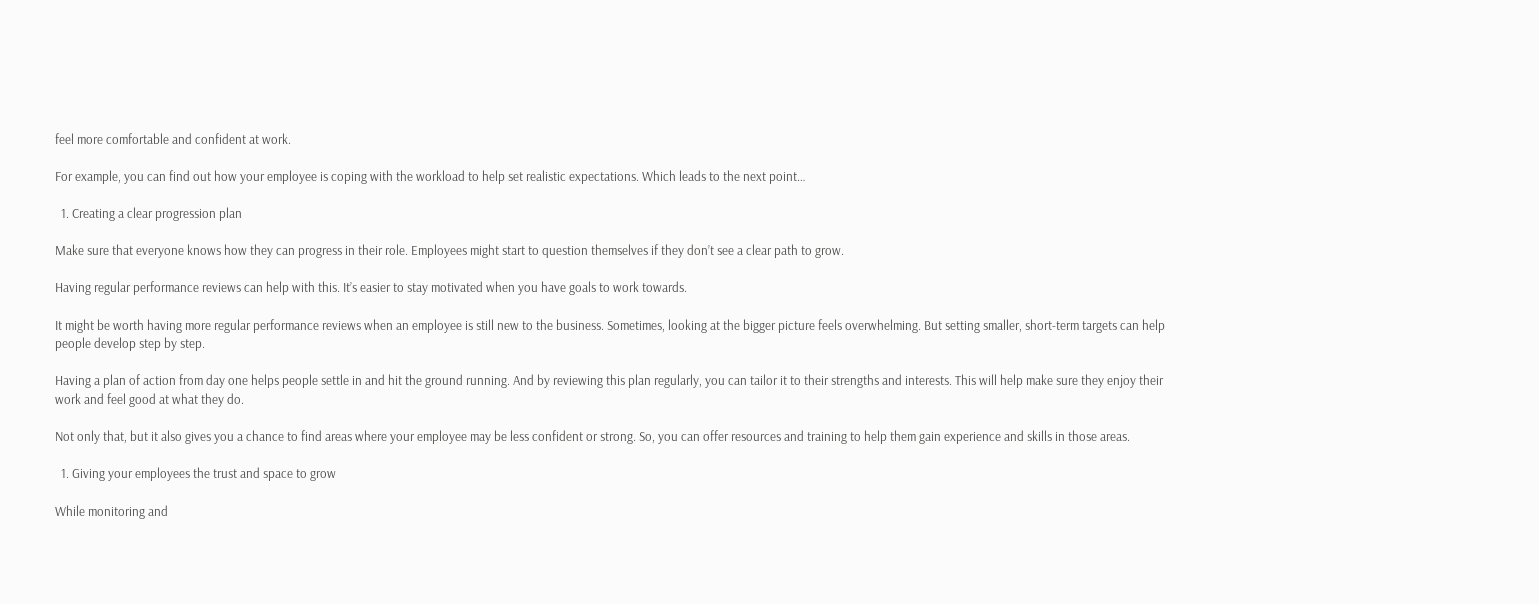feel more comfortable and confident at work.

For example, you can find out how your employee is coping with the workload to help set realistic expectations. Which leads to the next point…

  1. Creating a clear progression plan

Make sure that everyone knows how they can progress in their role. Employees might start to question themselves if they don’t see a clear path to grow.

Having regular performance reviews can help with this. It’s easier to stay motivated when you have goals to work towards.

It might be worth having more regular performance reviews when an employee is still new to the business. Sometimes, looking at the bigger picture feels overwhelming. But setting smaller, short-term targets can help people develop step by step.

Having a plan of action from day one helps people settle in and hit the ground running. And by reviewing this plan regularly, you can tailor it to their strengths and interests. This will help make sure they enjoy their work and feel good at what they do.

Not only that, but it also gives you a chance to find areas where your employee may be less confident or strong. So, you can offer resources and training to help them gain experience and skills in those areas.

  1. Giving your employees the trust and space to grow

While monitoring and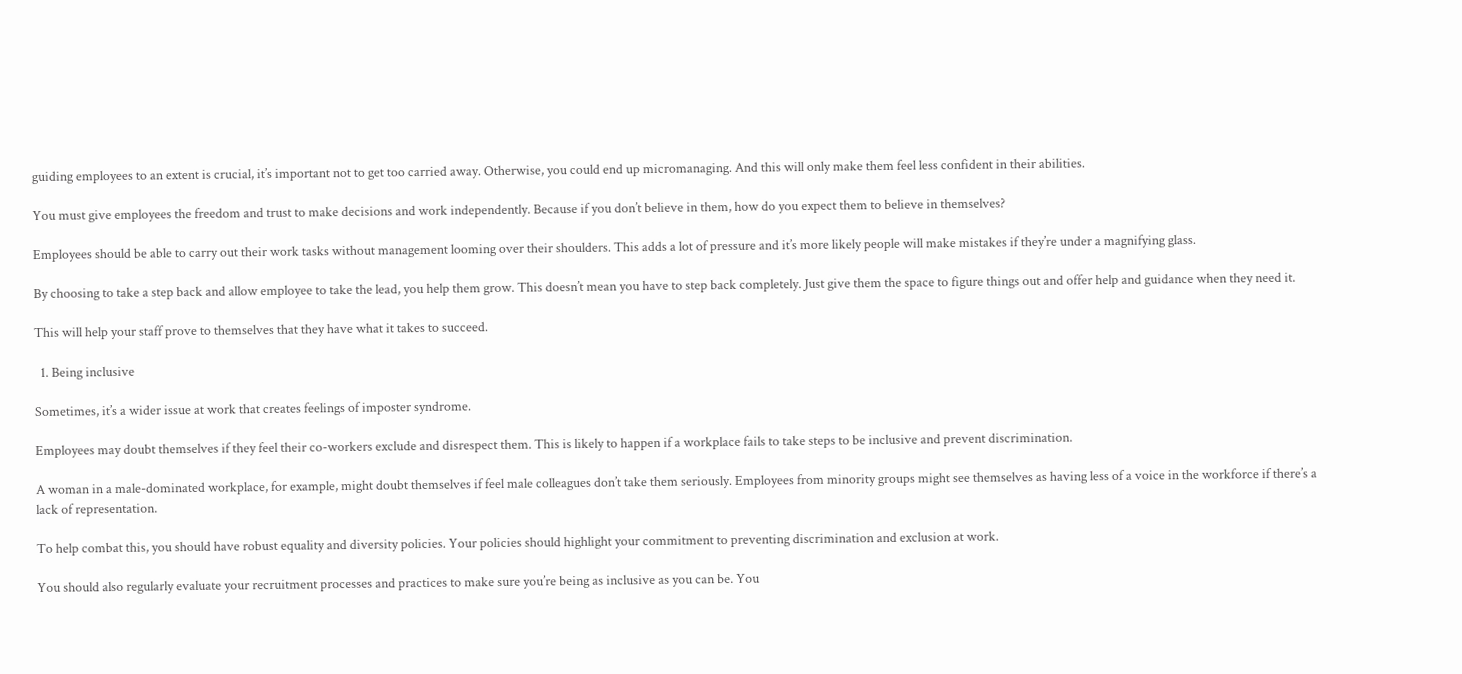guiding employees to an extent is crucial, it’s important not to get too carried away. Otherwise, you could end up micromanaging. And this will only make them feel less confident in their abilities.

You must give employees the freedom and trust to make decisions and work independently. Because if you don’t believe in them, how do you expect them to believe in themselves?

Employees should be able to carry out their work tasks without management looming over their shoulders. This adds a lot of pressure and it’s more likely people will make mistakes if they’re under a magnifying glass.

By choosing to take a step back and allow employee to take the lead, you help them grow. This doesn’t mean you have to step back completely. Just give them the space to figure things out and offer help and guidance when they need it.

This will help your staff prove to themselves that they have what it takes to succeed.

  1. Being inclusive

Sometimes, it’s a wider issue at work that creates feelings of imposter syndrome.

Employees may doubt themselves if they feel their co-workers exclude and disrespect them. This is likely to happen if a workplace fails to take steps to be inclusive and prevent discrimination.

A woman in a male-dominated workplace, for example, might doubt themselves if feel male colleagues don’t take them seriously. Employees from minority groups might see themselves as having less of a voice in the workforce if there’s a lack of representation.

To help combat this, you should have robust equality and diversity policies. Your policies should highlight your commitment to preventing discrimination and exclusion at work.

You should also regularly evaluate your recruitment processes and practices to make sure you’re being as inclusive as you can be. You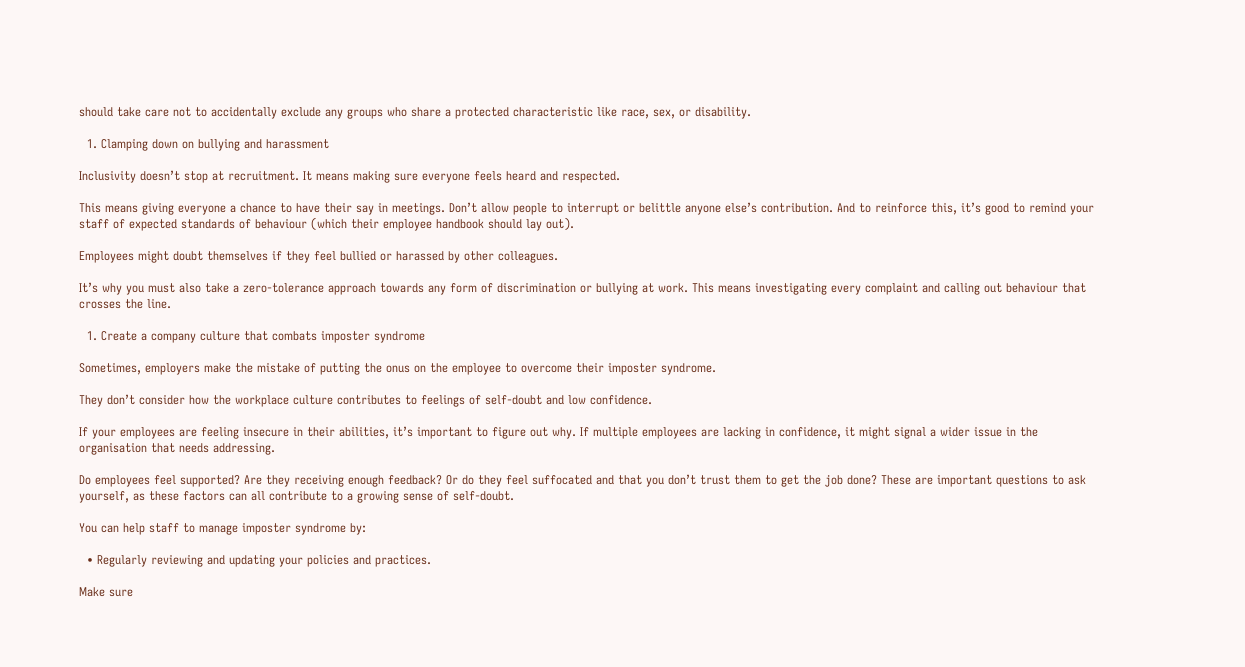should take care not to accidentally exclude any groups who share a protected characteristic like race, sex, or disability.

  1. Clamping down on bullying and harassment

Inclusivity doesn’t stop at recruitment. It means making sure everyone feels heard and respected.

This means giving everyone a chance to have their say in meetings. Don’t allow people to interrupt or belittle anyone else’s contribution. And to reinforce this, it’s good to remind your staff of expected standards of behaviour (which their employee handbook should lay out).

Employees might doubt themselves if they feel bullied or harassed by other colleagues.

It’s why you must also take a zero-tolerance approach towards any form of discrimination or bullying at work. This means investigating every complaint and calling out behaviour that crosses the line.

  1. Create a company culture that combats imposter syndrome

Sometimes, employers make the mistake of putting the onus on the employee to overcome their imposter syndrome.

They don’t consider how the workplace culture contributes to feelings of self-doubt and low confidence.

If your employees are feeling insecure in their abilities, it’s important to figure out why. If multiple employees are lacking in confidence, it might signal a wider issue in the organisation that needs addressing.

Do employees feel supported? Are they receiving enough feedback? Or do they feel suffocated and that you don’t trust them to get the job done? These are important questions to ask yourself, as these factors can all contribute to a growing sense of self-doubt.

You can help staff to manage imposter syndrome by:

  • Regularly reviewing and updating your policies and practices.

Make sure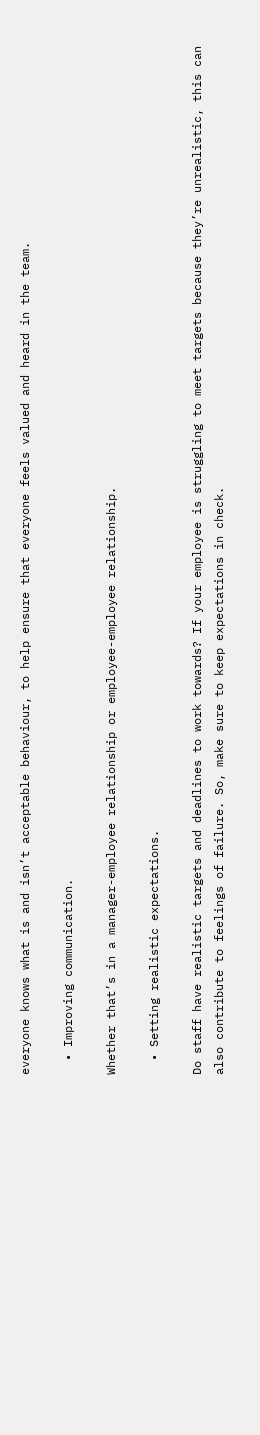everyone knows what is and isn’t acceptable behaviour, to help ensure that everyone feels valued and heard in the team.

  • Improving communication.

Whether that’s in a manager-employee relationship or employee-employee relationship.

  • Setting realistic expectations.

Do staff have realistic targets and deadlines to work towards? If your employee is struggling to meet targets because they’re unrealistic, this can also contribute to feelings of failure. So, make sure to keep expectations in check.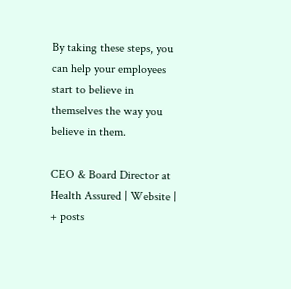By taking these steps, you can help your employees start to believe in themselves the way you believe in them.

CEO & Board Director at Health Assured | Website | + posts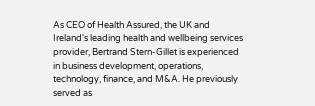As CEO of Health Assured, the UK and Ireland's leading health and wellbeing services provider, Bertrand Stern-Gillet is experienced in business development, operations, technology, finance, and M&A. He previously served as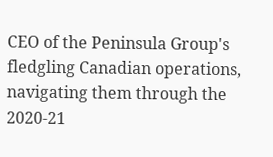CEO of the Peninsula Group's fledgling Canadian operations, navigating them through the 2020-21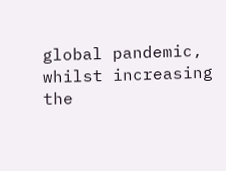global pandemic, whilst increasing the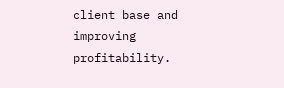client base and improving profitability.